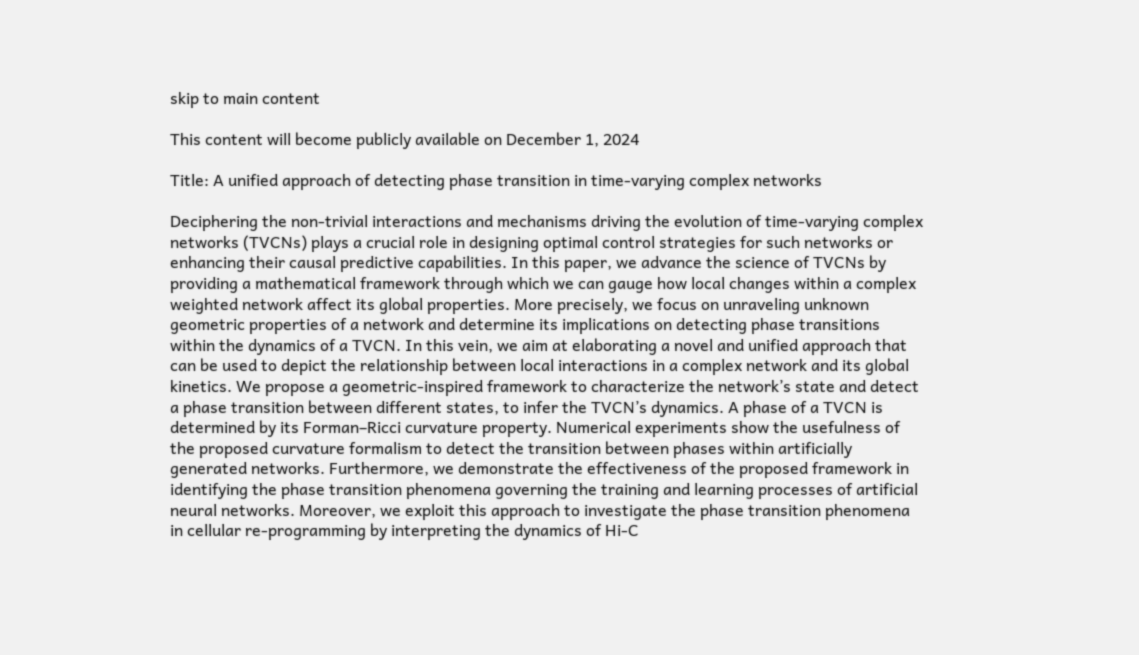skip to main content

This content will become publicly available on December 1, 2024

Title: A unified approach of detecting phase transition in time-varying complex networks

Deciphering the non-trivial interactions and mechanisms driving the evolution of time-varying complex networks (TVCNs) plays a crucial role in designing optimal control strategies for such networks or enhancing their causal predictive capabilities. In this paper, we advance the science of TVCNs by providing a mathematical framework through which we can gauge how local changes within a complex weighted network affect its global properties. More precisely, we focus on unraveling unknown geometric properties of a network and determine its implications on detecting phase transitions within the dynamics of a TVCN. In this vein, we aim at elaborating a novel and unified approach that can be used to depict the relationship between local interactions in a complex network and its global kinetics. We propose a geometric-inspired framework to characterize the network’s state and detect a phase transition between different states, to infer the TVCN’s dynamics. A phase of a TVCN is determined by its Forman–Ricci curvature property. Numerical experiments show the usefulness of the proposed curvature formalism to detect the transition between phases within artificially generated networks. Furthermore, we demonstrate the effectiveness of the proposed framework in identifying the phase transition phenomena governing the training and learning processes of artificial neural networks. Moreover, we exploit this approach to investigate the phase transition phenomena in cellular re-programming by interpreting the dynamics of Hi-C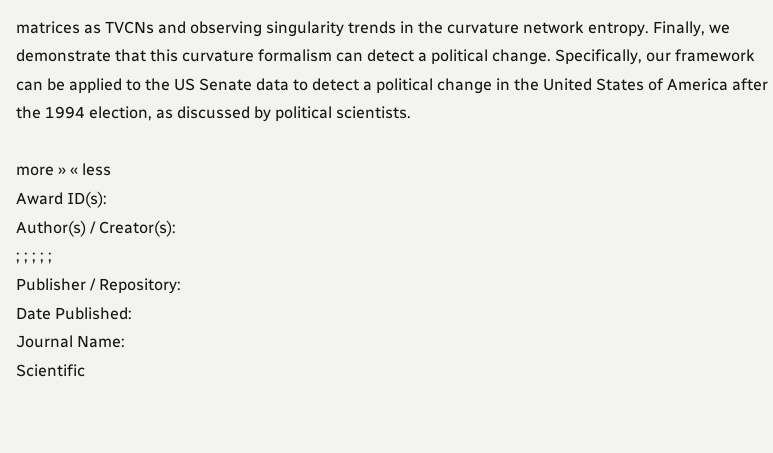matrices as TVCNs and observing singularity trends in the curvature network entropy. Finally, we demonstrate that this curvature formalism can detect a political change. Specifically, our framework can be applied to the US Senate data to detect a political change in the United States of America after the 1994 election, as discussed by political scientists.

more » « less
Award ID(s):
Author(s) / Creator(s):
; ; ; ; ;
Publisher / Repository:
Date Published:
Journal Name:
Scientific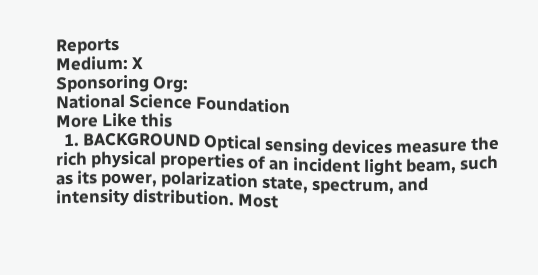Reports
Medium: X
Sponsoring Org:
National Science Foundation
More Like this
  1. BACKGROUND Optical sensing devices measure the rich physical properties of an incident light beam, such as its power, polarization state, spectrum, and intensity distribution. Most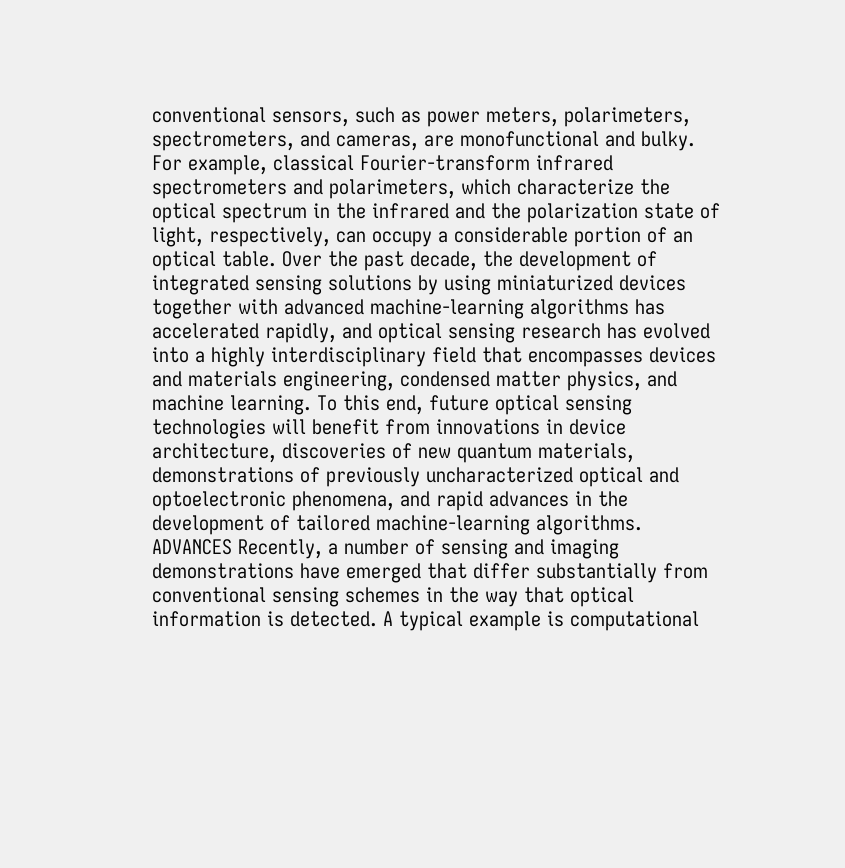conventional sensors, such as power meters, polarimeters, spectrometers, and cameras, are monofunctional and bulky. For example, classical Fourier-transform infrared spectrometers and polarimeters, which characterize the optical spectrum in the infrared and the polarization state of light, respectively, can occupy a considerable portion of an optical table. Over the past decade, the development of integrated sensing solutions by using miniaturized devices together with advanced machine-learning algorithms has accelerated rapidly, and optical sensing research has evolved into a highly interdisciplinary field that encompasses devices and materials engineering, condensed matter physics, and machine learning. To this end, future optical sensing technologies will benefit from innovations in device architecture, discoveries of new quantum materials, demonstrations of previously uncharacterized optical and optoelectronic phenomena, and rapid advances in the development of tailored machine-learning algorithms. ADVANCES Recently, a number of sensing and imaging demonstrations have emerged that differ substantially from conventional sensing schemes in the way that optical information is detected. A typical example is computational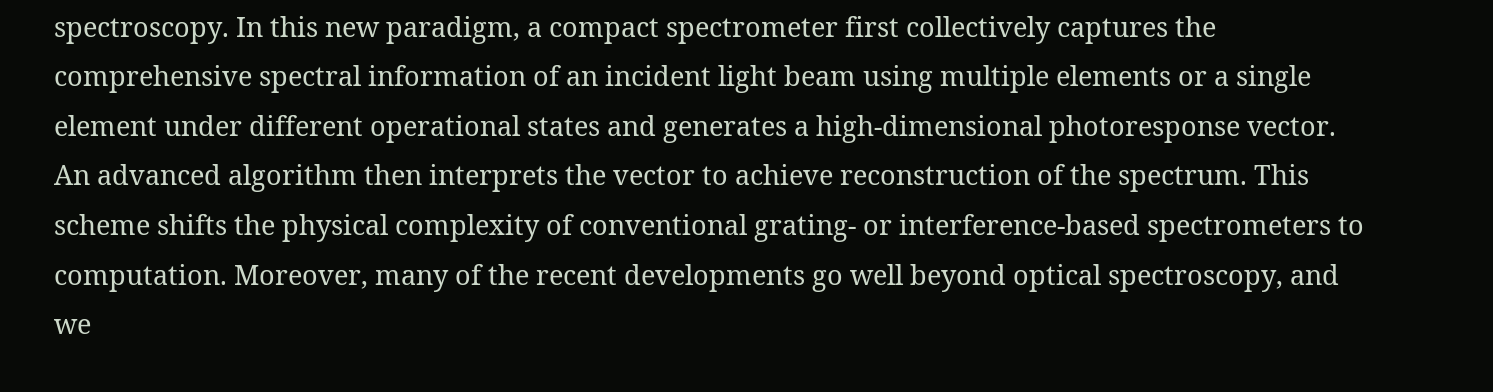spectroscopy. In this new paradigm, a compact spectrometer first collectively captures the comprehensive spectral information of an incident light beam using multiple elements or a single element under different operational states and generates a high-dimensional photoresponse vector. An advanced algorithm then interprets the vector to achieve reconstruction of the spectrum. This scheme shifts the physical complexity of conventional grating- or interference-based spectrometers to computation. Moreover, many of the recent developments go well beyond optical spectroscopy, and we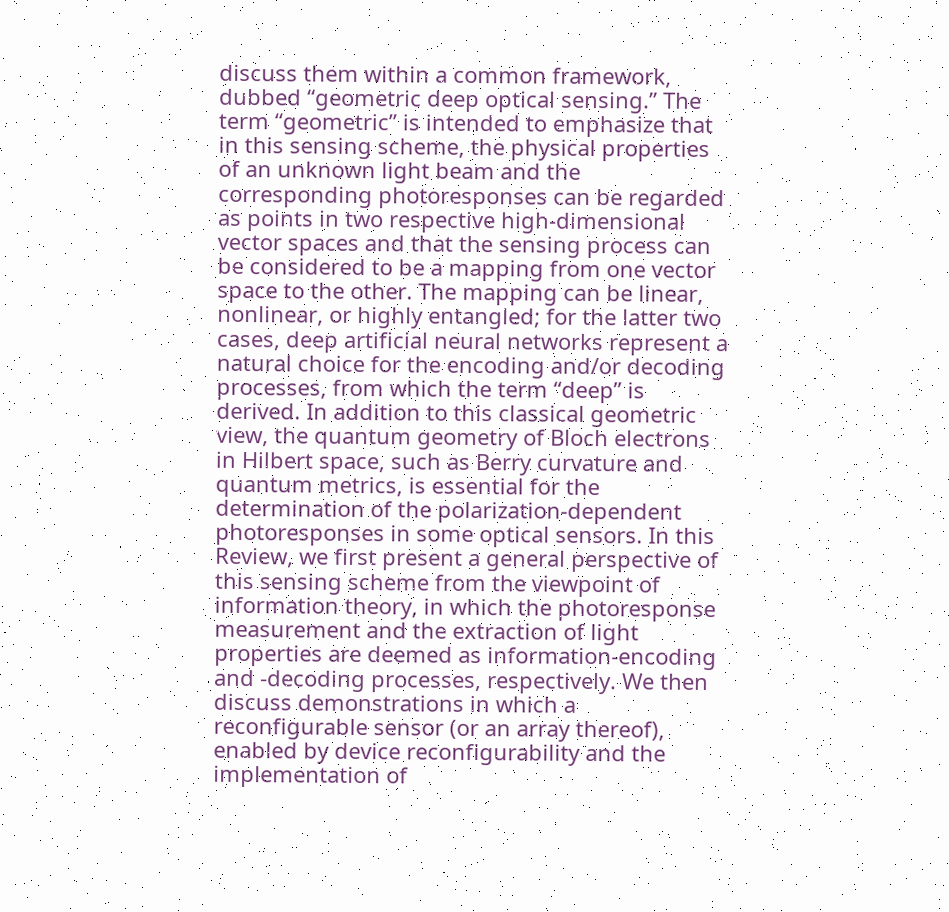discuss them within a common framework, dubbed “geometric deep optical sensing.” The term “geometric” is intended to emphasize that in this sensing scheme, the physical properties of an unknown light beam and the corresponding photoresponses can be regarded as points in two respective high-dimensional vector spaces and that the sensing process can be considered to be a mapping from one vector space to the other. The mapping can be linear, nonlinear, or highly entangled; for the latter two cases, deep artificial neural networks represent a natural choice for the encoding and/or decoding processes, from which the term “deep” is derived. In addition to this classical geometric view, the quantum geometry of Bloch electrons in Hilbert space, such as Berry curvature and quantum metrics, is essential for the determination of the polarization-dependent photoresponses in some optical sensors. In this Review, we first present a general perspective of this sensing scheme from the viewpoint of information theory, in which the photoresponse measurement and the extraction of light properties are deemed as information-encoding and -decoding processes, respectively. We then discuss demonstrations in which a reconfigurable sensor (or an array thereof), enabled by device reconfigurability and the implementation of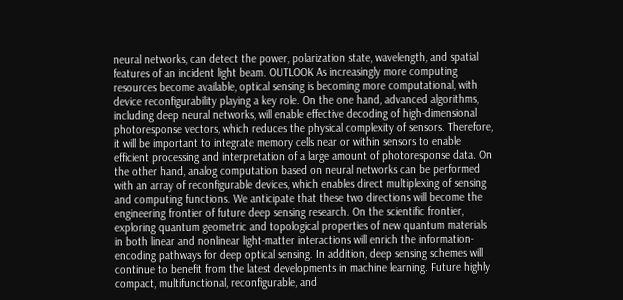neural networks, can detect the power, polarization state, wavelength, and spatial features of an incident light beam. OUTLOOK As increasingly more computing resources become available, optical sensing is becoming more computational, with device reconfigurability playing a key role. On the one hand, advanced algorithms, including deep neural networks, will enable effective decoding of high-dimensional photoresponse vectors, which reduces the physical complexity of sensors. Therefore, it will be important to integrate memory cells near or within sensors to enable efficient processing and interpretation of a large amount of photoresponse data. On the other hand, analog computation based on neural networks can be performed with an array of reconfigurable devices, which enables direct multiplexing of sensing and computing functions. We anticipate that these two directions will become the engineering frontier of future deep sensing research. On the scientific frontier, exploring quantum geometric and topological properties of new quantum materials in both linear and nonlinear light-matter interactions will enrich the information-encoding pathways for deep optical sensing. In addition, deep sensing schemes will continue to benefit from the latest developments in machine learning. Future highly compact, multifunctional, reconfigurable, and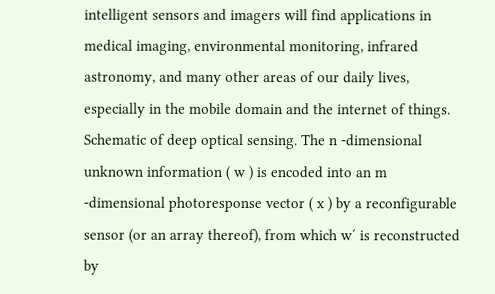intelligent sensors and imagers will find applications in medical imaging, environmental monitoring, infrared astronomy, and many other areas of our daily lives, especially in the mobile domain and the internet of things. Schematic of deep optical sensing. The n -dimensional unknown information ( w ) is encoded into an m -dimensional photoresponse vector ( x ) by a reconfigurable sensor (or an array thereof), from which w′ is reconstructed by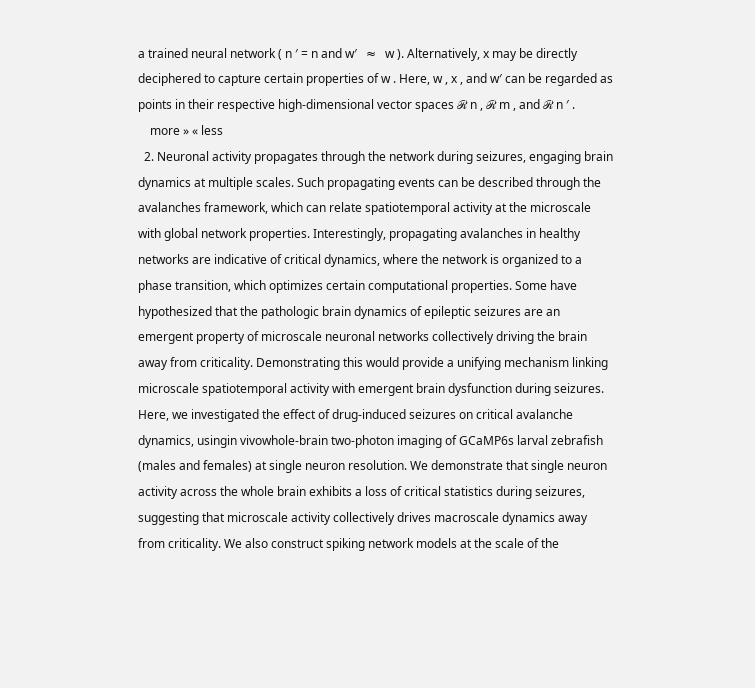a trained neural network ( n ′ = n and w′   ≈   w ). Alternatively, x may be directly deciphered to capture certain properties of w . Here, w , x , and w′ can be regarded as points in their respective high-dimensional vector spaces ℛ n , ℛ m , and ℛ n ′ .
    more » « less
  2. Neuronal activity propagates through the network during seizures, engaging brain dynamics at multiple scales. Such propagating events can be described through the avalanches framework, which can relate spatiotemporal activity at the microscale with global network properties. Interestingly, propagating avalanches in healthy networks are indicative of critical dynamics, where the network is organized to a phase transition, which optimizes certain computational properties. Some have hypothesized that the pathologic brain dynamics of epileptic seizures are an emergent property of microscale neuronal networks collectively driving the brain away from criticality. Demonstrating this would provide a unifying mechanism linking microscale spatiotemporal activity with emergent brain dysfunction during seizures. Here, we investigated the effect of drug-induced seizures on critical avalanche dynamics, usingin vivowhole-brain two-photon imaging of GCaMP6s larval zebrafish (males and females) at single neuron resolution. We demonstrate that single neuron activity across the whole brain exhibits a loss of critical statistics during seizures, suggesting that microscale activity collectively drives macroscale dynamics away from criticality. We also construct spiking network models at the scale of the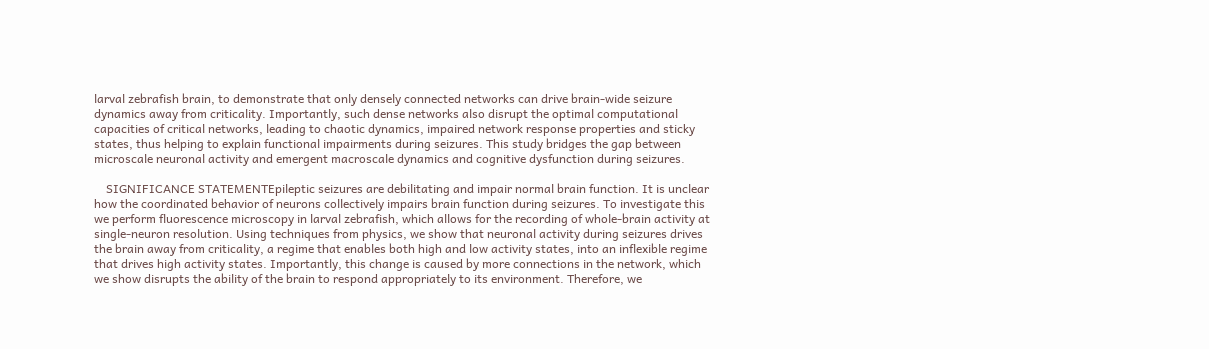larval zebrafish brain, to demonstrate that only densely connected networks can drive brain-wide seizure dynamics away from criticality. Importantly, such dense networks also disrupt the optimal computational capacities of critical networks, leading to chaotic dynamics, impaired network response properties and sticky states, thus helping to explain functional impairments during seizures. This study bridges the gap between microscale neuronal activity and emergent macroscale dynamics and cognitive dysfunction during seizures.

    SIGNIFICANCE STATEMENTEpileptic seizures are debilitating and impair normal brain function. It is unclear how the coordinated behavior of neurons collectively impairs brain function during seizures. To investigate this we perform fluorescence microscopy in larval zebrafish, which allows for the recording of whole-brain activity at single-neuron resolution. Using techniques from physics, we show that neuronal activity during seizures drives the brain away from criticality, a regime that enables both high and low activity states, into an inflexible regime that drives high activity states. Importantly, this change is caused by more connections in the network, which we show disrupts the ability of the brain to respond appropriately to its environment. Therefore, we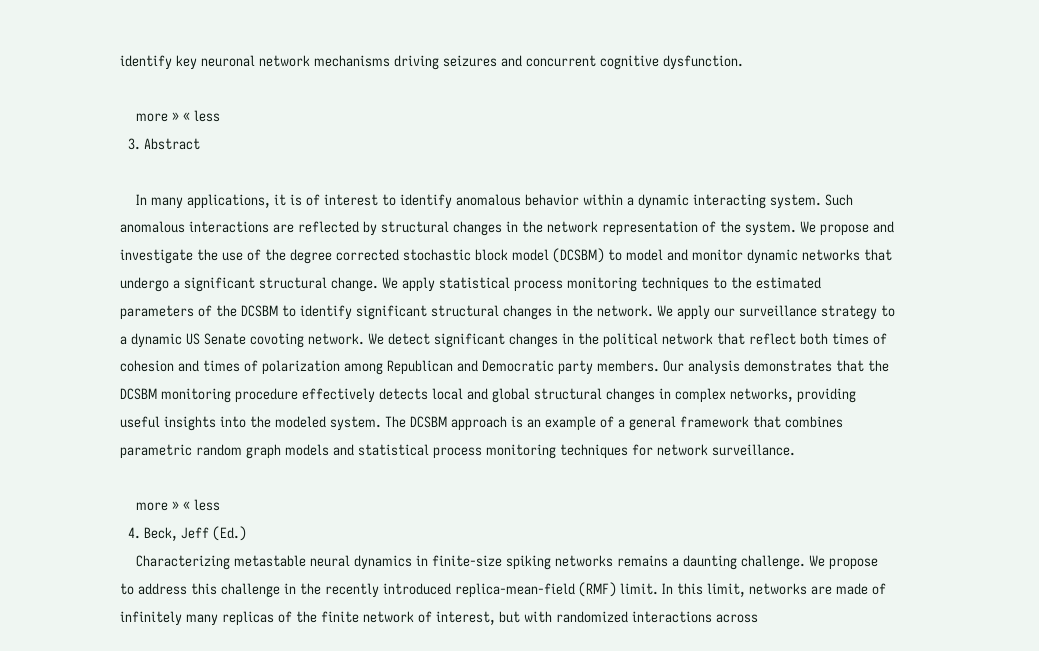identify key neuronal network mechanisms driving seizures and concurrent cognitive dysfunction.

    more » « less
  3. Abstract

    In many applications, it is of interest to identify anomalous behavior within a dynamic interacting system. Such anomalous interactions are reflected by structural changes in the network representation of the system. We propose and investigate the use of the degree corrected stochastic block model (DCSBM) to model and monitor dynamic networks that undergo a significant structural change. We apply statistical process monitoring techniques to the estimated parameters of the DCSBM to identify significant structural changes in the network. We apply our surveillance strategy to a dynamic US Senate covoting network. We detect significant changes in the political network that reflect both times of cohesion and times of polarization among Republican and Democratic party members. Our analysis demonstrates that the DCSBM monitoring procedure effectively detects local and global structural changes in complex networks, providing useful insights into the modeled system. The DCSBM approach is an example of a general framework that combines parametric random graph models and statistical process monitoring techniques for network surveillance.

    more » « less
  4. Beck, Jeff (Ed.)
    Characterizing metastable neural dynamics in finite-size spiking networks remains a daunting challenge. We propose to address this challenge in the recently introduced replica-mean-field (RMF) limit. In this limit, networks are made of infinitely many replicas of the finite network of interest, but with randomized interactions across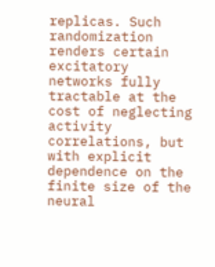replicas. Such randomization renders certain excitatory networks fully tractable at the cost of neglecting activity correlations, but with explicit dependence on the finite size of the neural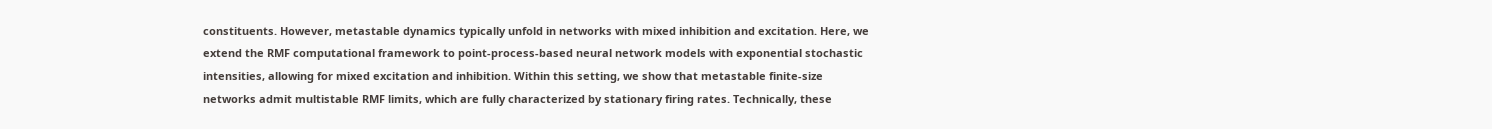constituents. However, metastable dynamics typically unfold in networks with mixed inhibition and excitation. Here, we extend the RMF computational framework to point-process-based neural network models with exponential stochastic intensities, allowing for mixed excitation and inhibition. Within this setting, we show that metastable finite-size networks admit multistable RMF limits, which are fully characterized by stationary firing rates. Technically, these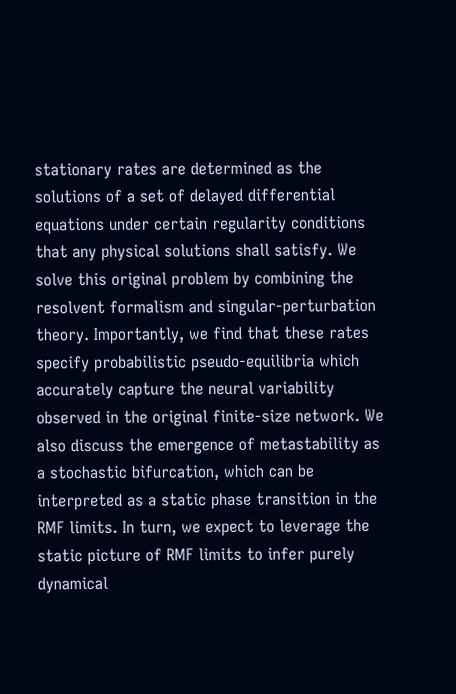stationary rates are determined as the solutions of a set of delayed differential equations under certain regularity conditions that any physical solutions shall satisfy. We solve this original problem by combining the resolvent formalism and singular-perturbation theory. Importantly, we find that these rates specify probabilistic pseudo-equilibria which accurately capture the neural variability observed in the original finite-size network. We also discuss the emergence of metastability as a stochastic bifurcation, which can be interpreted as a static phase transition in the RMF limits. In turn, we expect to leverage the static picture of RMF limits to infer purely dynamical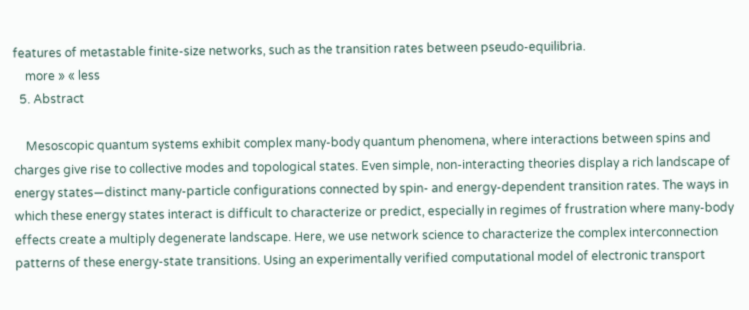features of metastable finite-size networks, such as the transition rates between pseudo-equilibria.
    more » « less
  5. Abstract

    Mesoscopic quantum systems exhibit complex many-body quantum phenomena, where interactions between spins and charges give rise to collective modes and topological states. Even simple, non-interacting theories display a rich landscape of energy states—distinct many-particle configurations connected by spin- and energy-dependent transition rates. The ways in which these energy states interact is difficult to characterize or predict, especially in regimes of frustration where many-body effects create a multiply degenerate landscape. Here, we use network science to characterize the complex interconnection patterns of these energy-state transitions. Using an experimentally verified computational model of electronic transport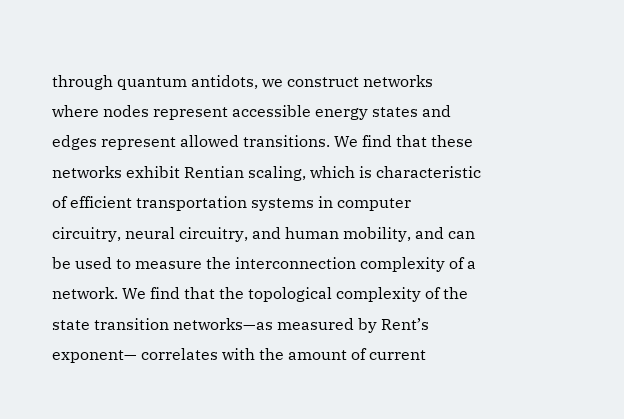through quantum antidots, we construct networks where nodes represent accessible energy states and edges represent allowed transitions. We find that these networks exhibit Rentian scaling, which is characteristic of efficient transportation systems in computer circuitry, neural circuitry, and human mobility, and can be used to measure the interconnection complexity of a network. We find that the topological complexity of the state transition networks—as measured by Rent’s exponent— correlates with the amount of current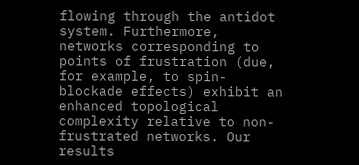flowing through the antidot system. Furthermore, networks corresponding to points of frustration (due, for example, to spin-blockade effects) exhibit an enhanced topological complexity relative to non-frustrated networks. Our results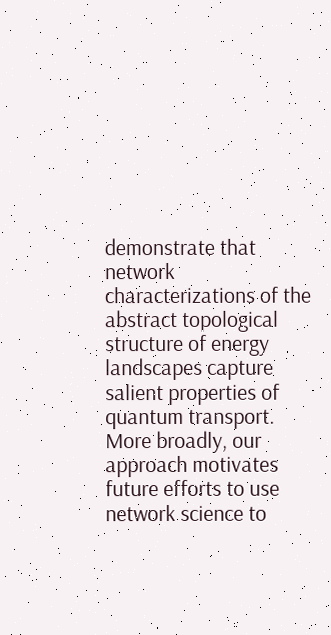demonstrate that network characterizations of the abstract topological structure of energy landscapes capture salient properties of quantum transport. More broadly, our approach motivates future efforts to use network science to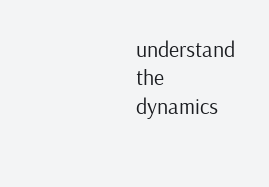understand the dynamics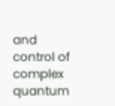and control of complex quantum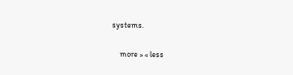systems.

    more » « less